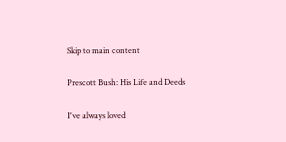Skip to main content

Prescott Bush: His Life and Deeds

I've always loved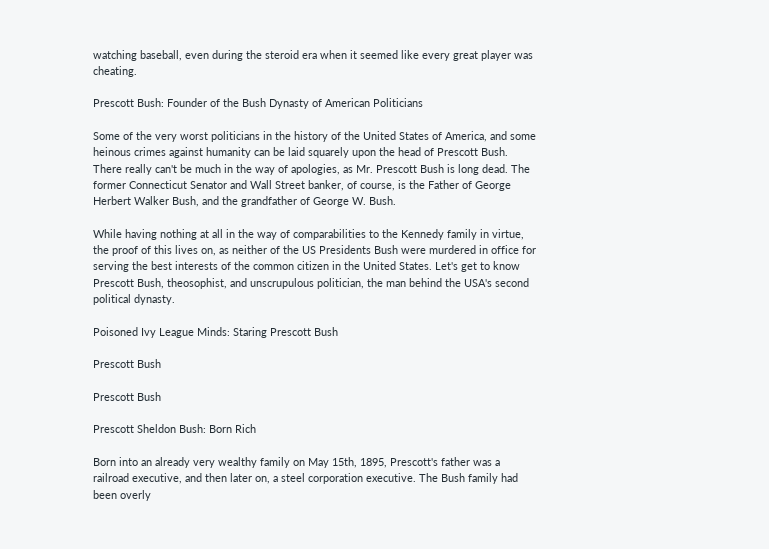watching baseball, even during the steroid era when it seemed like every great player was cheating.

Prescott Bush: Founder of the Bush Dynasty of American Politicians

Some of the very worst politicians in the history of the United States of America, and some heinous crimes against humanity can be laid squarely upon the head of Prescott Bush. There really can't be much in the way of apologies, as Mr. Prescott Bush is long dead. The former Connecticut Senator and Wall Street banker, of course, is the Father of George Herbert Walker Bush, and the grandfather of George W. Bush.

While having nothing at all in the way of comparabilities to the Kennedy family in virtue, the proof of this lives on, as neither of the US Presidents Bush were murdered in office for serving the best interests of the common citizen in the United States. Let's get to know Prescott Bush, theosophist, and unscrupulous politician, the man behind the USA's second political dynasty.

Poisoned Ivy League Minds: Staring Prescott Bush

Prescott Bush

Prescott Bush

Prescott Sheldon Bush: Born Rich

Born into an already very wealthy family on May 15th, 1895, Prescott's father was a railroad executive, and then later on, a steel corporation executive. The Bush family had been overly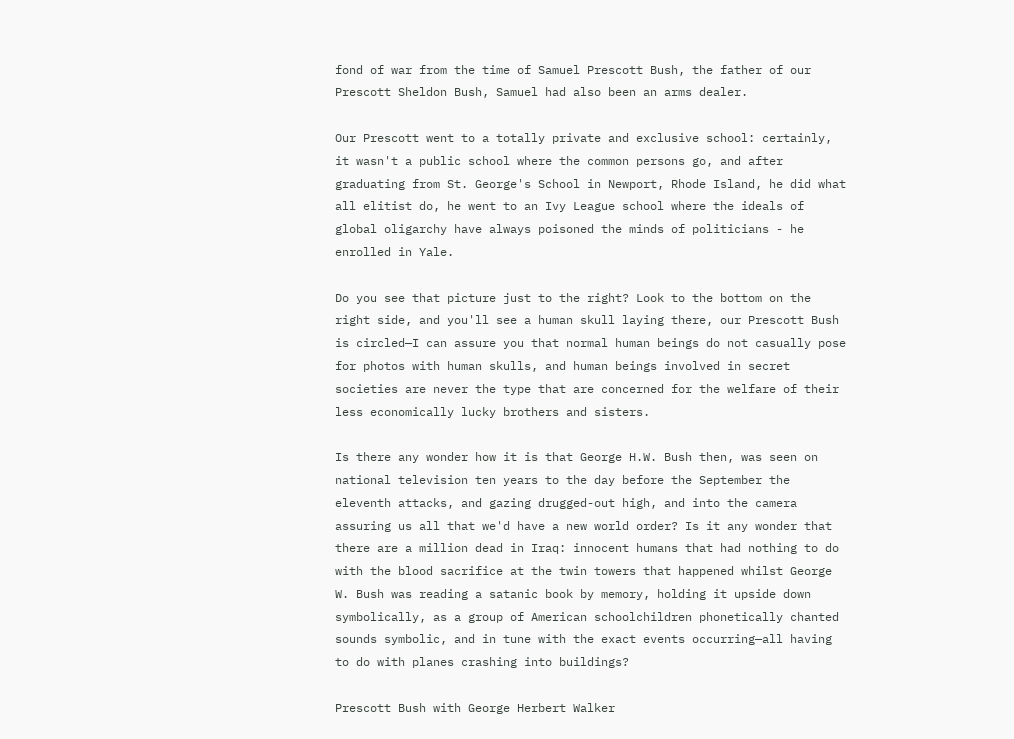fond of war from the time of Samuel Prescott Bush, the father of our Prescott Sheldon Bush, Samuel had also been an arms dealer.

Our Prescott went to a totally private and exclusive school: certainly, it wasn't a public school where the common persons go, and after graduating from St. George's School in Newport, Rhode Island, he did what all elitist do, he went to an Ivy League school where the ideals of global oligarchy have always poisoned the minds of politicians - he enrolled in Yale.

Do you see that picture just to the right? Look to the bottom on the right side, and you'll see a human skull laying there, our Prescott Bush is circled—I can assure you that normal human beings do not casually pose for photos with human skulls, and human beings involved in secret societies are never the type that are concerned for the welfare of their less economically lucky brothers and sisters.

Is there any wonder how it is that George H.W. Bush then, was seen on national television ten years to the day before the September the eleventh attacks, and gazing drugged-out high, and into the camera assuring us all that we'd have a new world order? Is it any wonder that there are a million dead in Iraq: innocent humans that had nothing to do with the blood sacrifice at the twin towers that happened whilst George W. Bush was reading a satanic book by memory, holding it upside down symbolically, as a group of American schoolchildren phonetically chanted sounds symbolic, and in tune with the exact events occurring—all having to do with planes crashing into buildings?

Prescott Bush with George Herbert Walker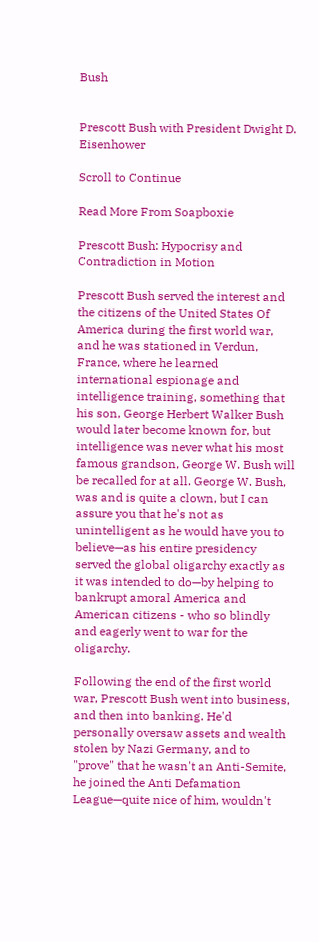Bush


Prescott Bush with President Dwight D. Eisenhower

Scroll to Continue

Read More From Soapboxie

Prescott Bush: Hypocrisy and Contradiction in Motion

Prescott Bush served the interest and the citizens of the United States Of America during the first world war, and he was stationed in Verdun, France, where he learned international espionage and intelligence training, something that his son, George Herbert Walker Bush would later become known for, but intelligence was never what his most famous grandson, George W. Bush will be recalled for at all. George W. Bush, was and is quite a clown, but I can assure you that he's not as unintelligent as he would have you to believe—as his entire presidency served the global oligarchy exactly as it was intended to do—by helping to bankrupt amoral America and American citizens - who so blindly and eagerly went to war for the oligarchy.

Following the end of the first world war, Prescott Bush went into business, and then into banking. He'd personally oversaw assets and wealth stolen by Nazi Germany, and to "prove" that he wasn't an Anti-Semite, he joined the Anti Defamation League—quite nice of him, wouldn't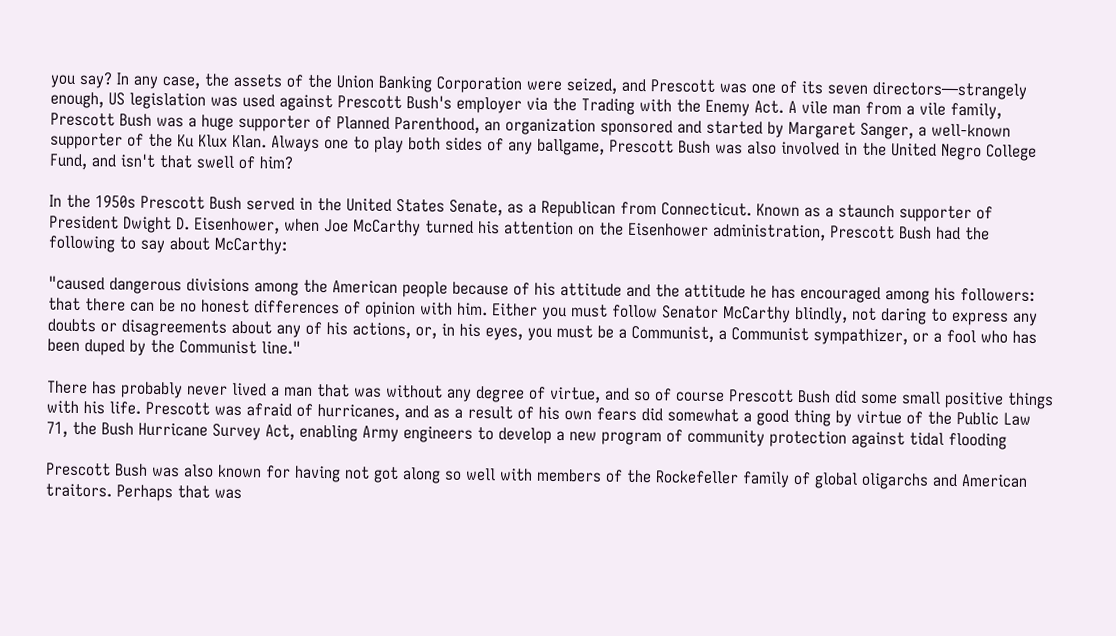you say? In any case, the assets of the Union Banking Corporation were seized, and Prescott was one of its seven directors—strangely enough, US legislation was used against Prescott Bush's employer via the Trading with the Enemy Act. A vile man from a vile family, Prescott Bush was a huge supporter of Planned Parenthood, an organization sponsored and started by Margaret Sanger, a well-known supporter of the Ku Klux Klan. Always one to play both sides of any ballgame, Prescott Bush was also involved in the United Negro College Fund, and isn't that swell of him?

In the 1950s Prescott Bush served in the United States Senate, as a Republican from Connecticut. Known as a staunch supporter of President Dwight D. Eisenhower, when Joe McCarthy turned his attention on the Eisenhower administration, Prescott Bush had the following to say about McCarthy:

"caused dangerous divisions among the American people because of his attitude and the attitude he has encouraged among his followers: that there can be no honest differences of opinion with him. Either you must follow Senator McCarthy blindly, not daring to express any doubts or disagreements about any of his actions, or, in his eyes, you must be a Communist, a Communist sympathizer, or a fool who has been duped by the Communist line."

There has probably never lived a man that was without any degree of virtue, and so of course Prescott Bush did some small positive things with his life. Prescott was afraid of hurricanes, and as a result of his own fears did somewhat a good thing by virtue of the Public Law 71, the Bush Hurricane Survey Act, enabling Army engineers to develop a new program of community protection against tidal flooding

Prescott Bush was also known for having not got along so well with members of the Rockefeller family of global oligarchs and American traitors. Perhaps that was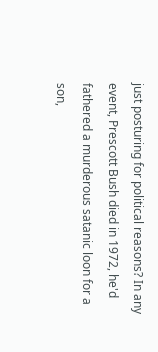just posturing for political reasons? In any event, Prescott Bush died in 1972, he'd fathered a murderous satanic loon for a son,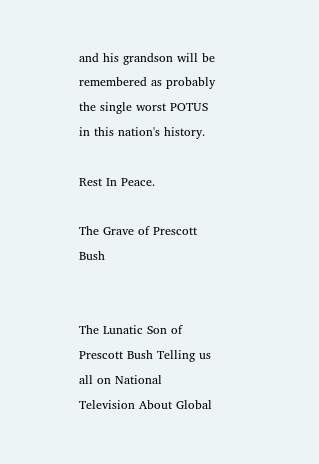and his grandson will be remembered as probably the single worst POTUS in this nation's history.

Rest In Peace.

The Grave of Prescott Bush


The Lunatic Son of Prescott Bush Telling us all on National Television About Global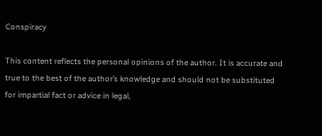Conspiracy

This content reflects the personal opinions of the author. It is accurate and true to the best of the author’s knowledge and should not be substituted for impartial fact or advice in legal,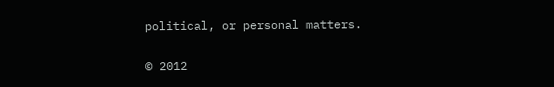political, or personal matters.

© 2012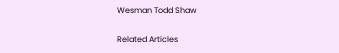Wesman Todd Shaw

Related Articles